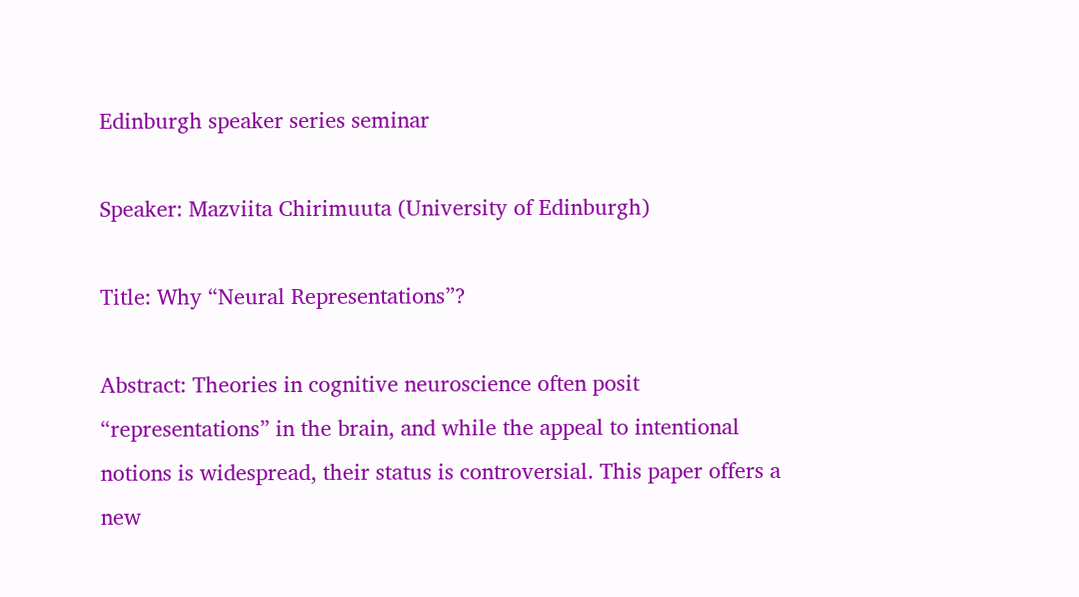Edinburgh speaker series seminar

Speaker: Mazviita Chirimuuta (University of Edinburgh)

Title: Why “Neural Representations”?

Abstract: Theories in cognitive neuroscience often posit “representations” in the brain, and while the appeal to intentional notions is widespread, their status is controversial. This paper offers a new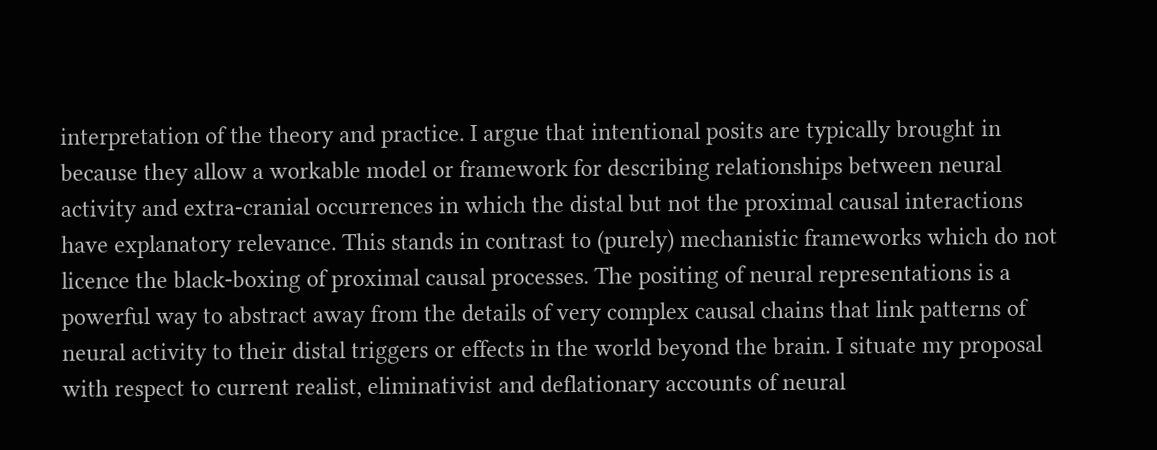interpretation of the theory and practice. I argue that intentional posits are typically brought in because they allow a workable model or framework for describing relationships between neural activity and extra-cranial occurrences in which the distal but not the proximal causal interactions have explanatory relevance. This stands in contrast to (purely) mechanistic frameworks which do not licence the black-boxing of proximal causal processes. The positing of neural representations is a powerful way to abstract away from the details of very complex causal chains that link patterns of neural activity to their distal triggers or effects in the world beyond the brain. I situate my proposal with respect to current realist, eliminativist and deflationary accounts of neural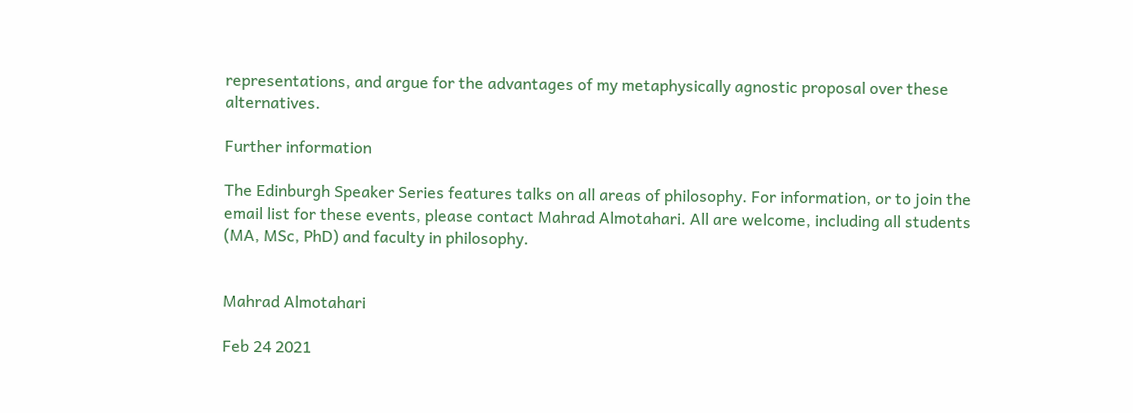representations, and argue for the advantages of my metaphysically agnostic proposal over these alternatives.

Further information

The Edinburgh Speaker Series features talks on all areas of philosophy. For information, or to join the email list for these events, please contact Mahrad Almotahari. All are welcome, including all students (MA, MSc, PhD) and faculty in philosophy.


Mahrad Almotahari

Feb 24 2021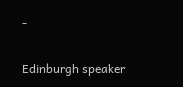-

Edinburgh speaker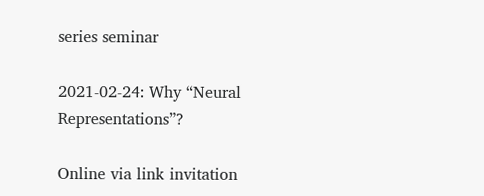series seminar

2021-02-24: Why “Neural Representations”?

Online via link invitation